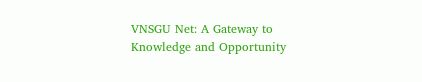VNSGU Net: A Gateway to Knowledge and Opportunity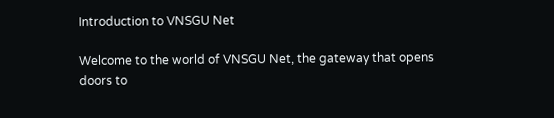Introduction to VNSGU Net

Welcome to the world of VNSGU Net, the gateway that opens doors to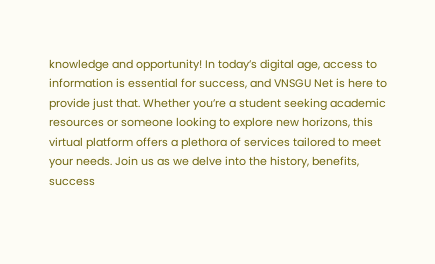knowledge and opportunity! In today’s digital age, access to information is essential for success, and VNSGU Net is here to provide just that. Whether you’re a student seeking academic resources or someone looking to explore new horizons, this virtual platform offers a plethora of services tailored to meet your needs. Join us as we delve into the history, benefits, success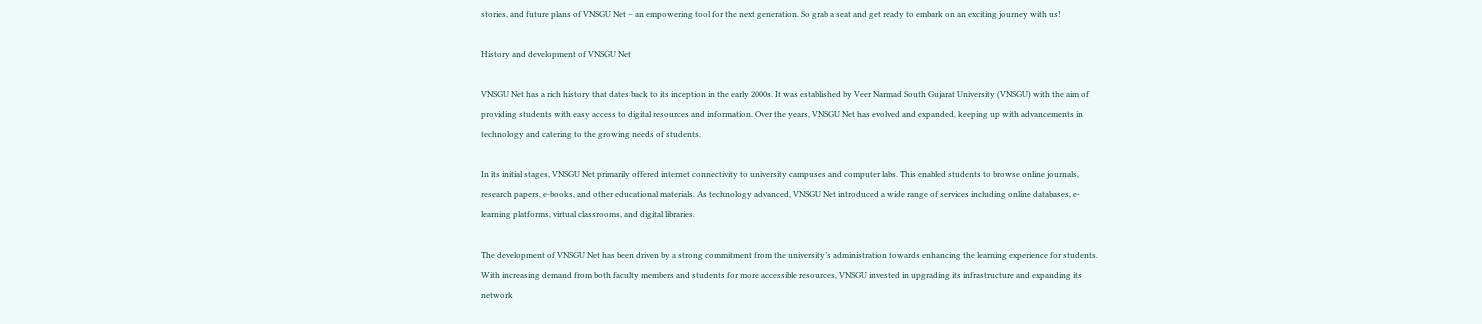stories, and future plans of VNSGU Net – an empowering tool for the next generation. So grab a seat and get ready to embark on an exciting journey with us!

History and development of VNSGU Net

VNSGU Net has a rich history that dates back to its inception in the early 2000s. It was established by Veer Narmad South Gujarat University (VNSGU) with the aim of providing students with easy access to digital resources and information. Over the years, VNSGU Net has evolved and expanded, keeping up with advancements in technology and catering to the growing needs of students.

In its initial stages, VNSGU Net primarily offered internet connectivity to university campuses and computer labs. This enabled students to browse online journals, research papers, e-books, and other educational materials. As technology advanced, VNSGU Net introduced a wide range of services including online databases, e-learning platforms, virtual classrooms, and digital libraries.

The development of VNSGU Net has been driven by a strong commitment from the university’s administration towards enhancing the learning experience for students. With increasing demand from both faculty members and students for more accessible resources, VNSGU invested in upgrading its infrastructure and expanding its network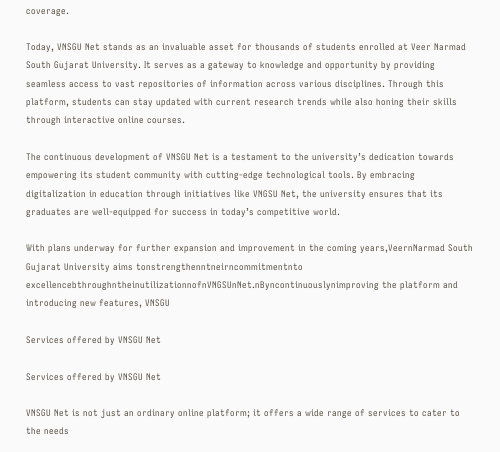coverage.

Today, VNSGU Net stands as an invaluable asset for thousands of students enrolled at Veer Narmad South Gujarat University. It serves as a gateway to knowledge and opportunity by providing seamless access to vast repositories of information across various disciplines. Through this platform, students can stay updated with current research trends while also honing their skills through interactive online courses.

The continuous development of VNSGU Net is a testament to the university’s dedication towards empowering its student community with cutting-edge technological tools. By embracing digitalization in education through initiatives like VNGSU Net, the university ensures that its graduates are well-equipped for success in today’s competitive world.

With plans underway for further expansion and improvement in the coming years,VeernNarmad South Gujarat University aims tonstrengthenntneirncommitmentnto excellencebthroughntheinutilizationnofnVNGSUnNet.nByncontinuouslynimproving the platform and introducing new features, VNSGU

Services offered by VNSGU Net

Services offered by VNSGU Net

VNSGU Net is not just an ordinary online platform; it offers a wide range of services to cater to the needs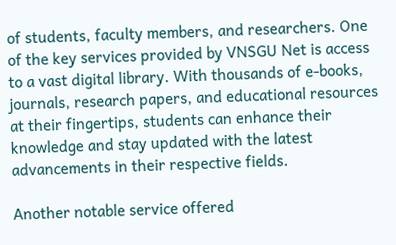of students, faculty members, and researchers. One of the key services provided by VNSGU Net is access to a vast digital library. With thousands of e-books, journals, research papers, and educational resources at their fingertips, students can enhance their knowledge and stay updated with the latest advancements in their respective fields.

Another notable service offered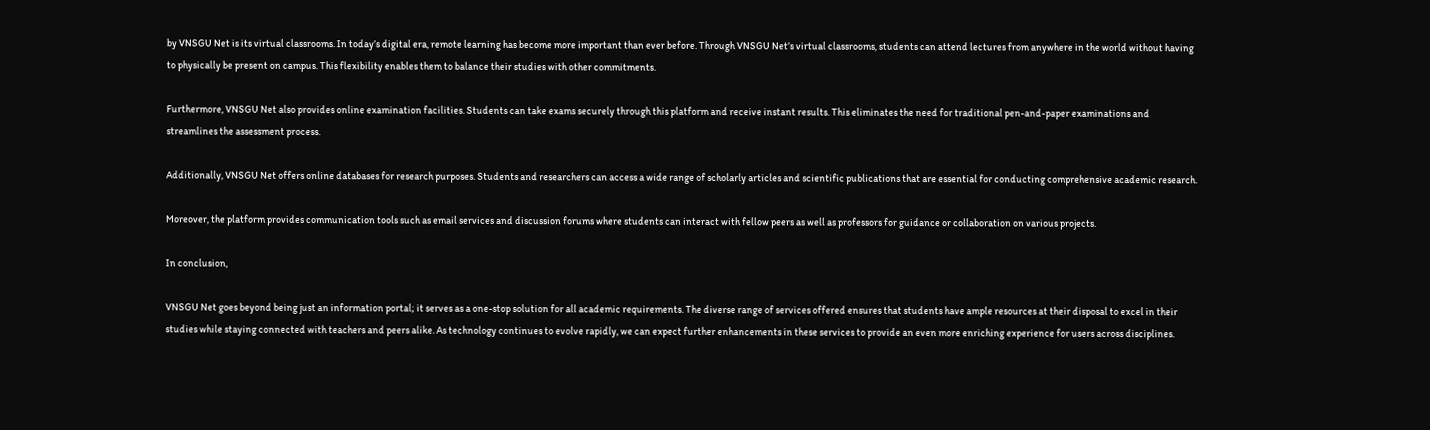by VNSGU Net is its virtual classrooms. In today’s digital era, remote learning has become more important than ever before. Through VNSGU Net’s virtual classrooms, students can attend lectures from anywhere in the world without having to physically be present on campus. This flexibility enables them to balance their studies with other commitments.

Furthermore, VNSGU Net also provides online examination facilities. Students can take exams securely through this platform and receive instant results. This eliminates the need for traditional pen-and-paper examinations and streamlines the assessment process.

Additionally, VNSGU Net offers online databases for research purposes. Students and researchers can access a wide range of scholarly articles and scientific publications that are essential for conducting comprehensive academic research.

Moreover, the platform provides communication tools such as email services and discussion forums where students can interact with fellow peers as well as professors for guidance or collaboration on various projects.

In conclusion,

VNSGU Net goes beyond being just an information portal; it serves as a one-stop solution for all academic requirements. The diverse range of services offered ensures that students have ample resources at their disposal to excel in their studies while staying connected with teachers and peers alike. As technology continues to evolve rapidly, we can expect further enhancements in these services to provide an even more enriching experience for users across disciplines.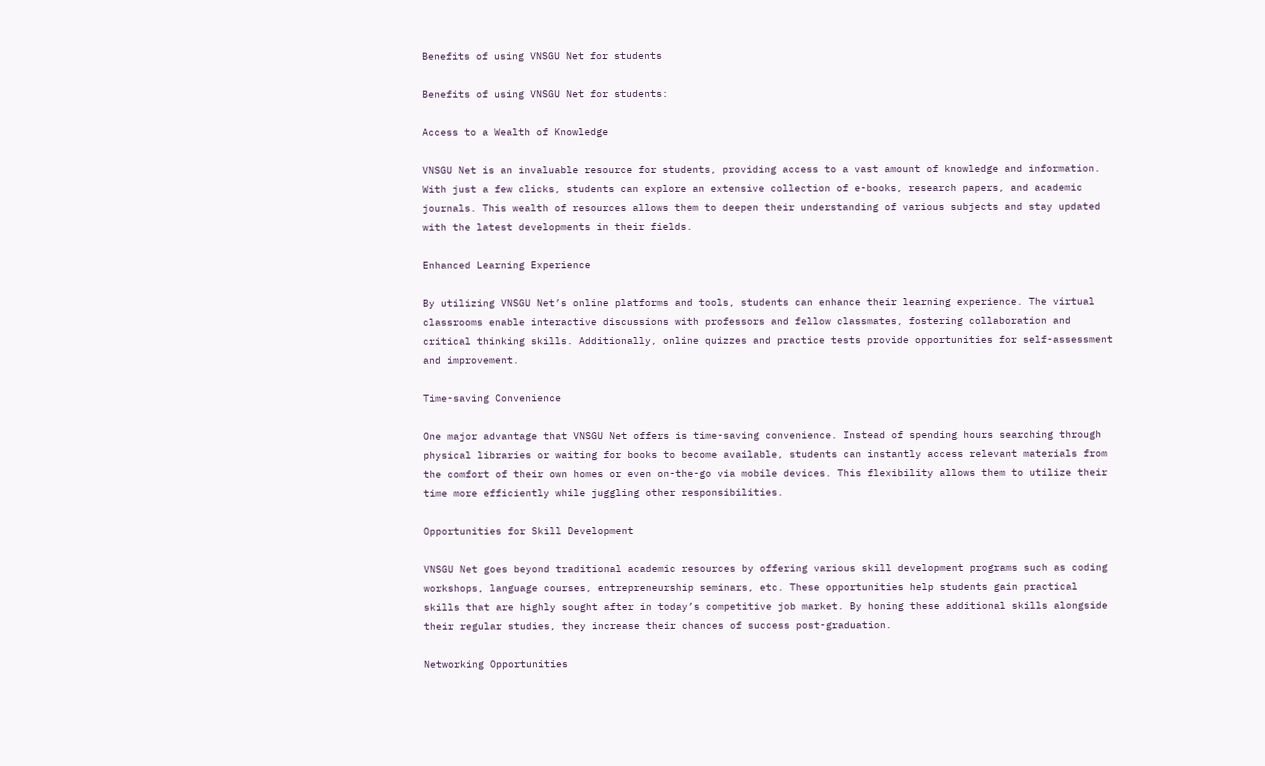Benefits of using VNSGU Net for students

Benefits of using VNSGU Net for students:

Access to a Wealth of Knowledge

VNSGU Net is an invaluable resource for students, providing access to a vast amount of knowledge and information. With just a few clicks, students can explore an extensive collection of e-books, research papers, and academic journals. This wealth of resources allows them to deepen their understanding of various subjects and stay updated with the latest developments in their fields.

Enhanced Learning Experience

By utilizing VNSGU Net’s online platforms and tools, students can enhance their learning experience. The virtual classrooms enable interactive discussions with professors and fellow classmates, fostering collaboration and critical thinking skills. Additionally, online quizzes and practice tests provide opportunities for self-assessment and improvement.

Time-saving Convenience

One major advantage that VNSGU Net offers is time-saving convenience. Instead of spending hours searching through physical libraries or waiting for books to become available, students can instantly access relevant materials from the comfort of their own homes or even on-the-go via mobile devices. This flexibility allows them to utilize their time more efficiently while juggling other responsibilities.

Opportunities for Skill Development

VNSGU Net goes beyond traditional academic resources by offering various skill development programs such as coding workshops, language courses, entrepreneurship seminars, etc. These opportunities help students gain practical skills that are highly sought after in today’s competitive job market. By honing these additional skills alongside their regular studies, they increase their chances of success post-graduation.

Networking Opportunities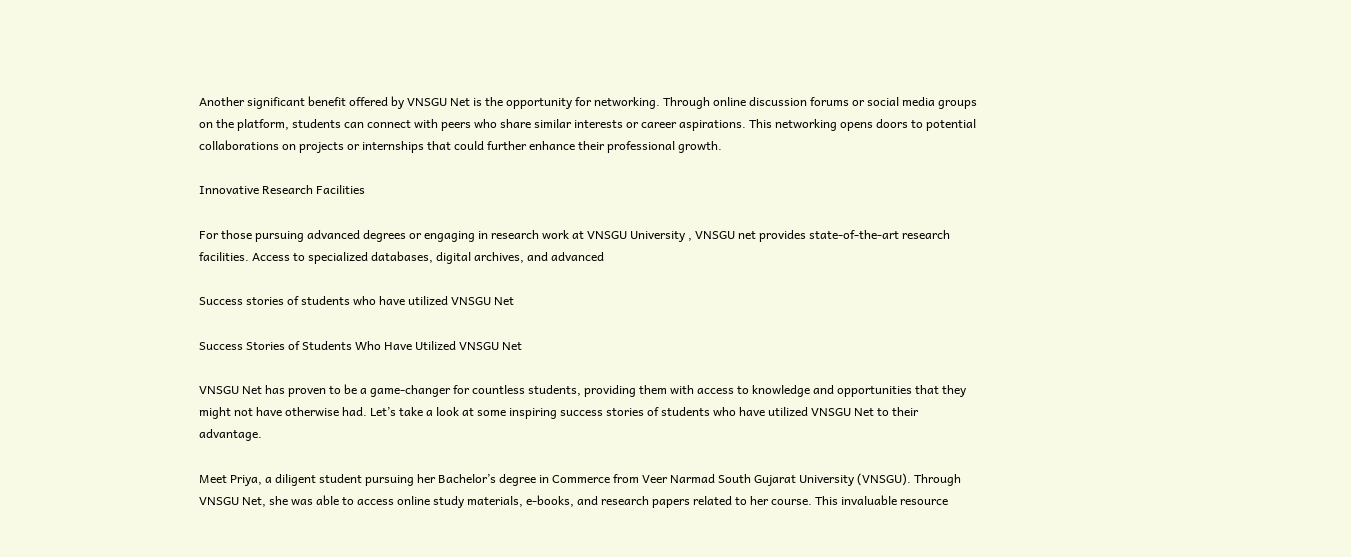Another significant benefit offered by VNSGU Net is the opportunity for networking. Through online discussion forums or social media groups on the platform, students can connect with peers who share similar interests or career aspirations. This networking opens doors to potential collaborations on projects or internships that could further enhance their professional growth.

Innovative Research Facilities

For those pursuing advanced degrees or engaging in research work at VNSGU University , VNSGU net provides state-of-the-art research facilities. Access to specialized databases, digital archives, and advanced

Success stories of students who have utilized VNSGU Net

Success Stories of Students Who Have Utilized VNSGU Net

VNSGU Net has proven to be a game-changer for countless students, providing them with access to knowledge and opportunities that they might not have otherwise had. Let’s take a look at some inspiring success stories of students who have utilized VNSGU Net to their advantage.

Meet Priya, a diligent student pursuing her Bachelor’s degree in Commerce from Veer Narmad South Gujarat University (VNSGU). Through VNSGU Net, she was able to access online study materials, e-books, and research papers related to her course. This invaluable resource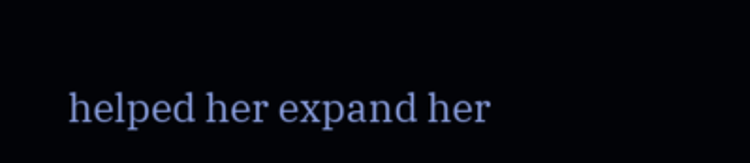helped her expand her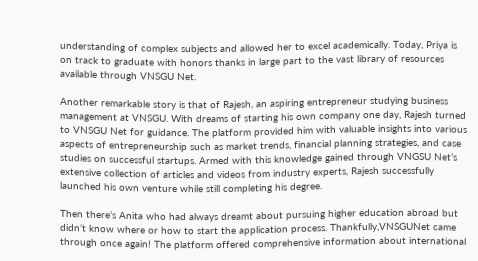understanding of complex subjects and allowed her to excel academically. Today, Priya is on track to graduate with honors thanks in large part to the vast library of resources available through VNSGU Net.

Another remarkable story is that of Rajesh, an aspiring entrepreneur studying business management at VNSGU. With dreams of starting his own company one day, Rajesh turned to VNSGU Net for guidance. The platform provided him with valuable insights into various aspects of entrepreneurship such as market trends, financial planning strategies, and case studies on successful startups. Armed with this knowledge gained through VNGSU Net’s extensive collection of articles and videos from industry experts, Rajesh successfully launched his own venture while still completing his degree.

Then there’s Anita who had always dreamt about pursuing higher education abroad but didn’t know where or how to start the application process. Thankfully,VNSGUNet came through once again! The platform offered comprehensive information about international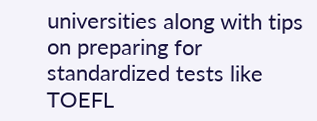universities along with tips on preparing for standardized tests like TOEFL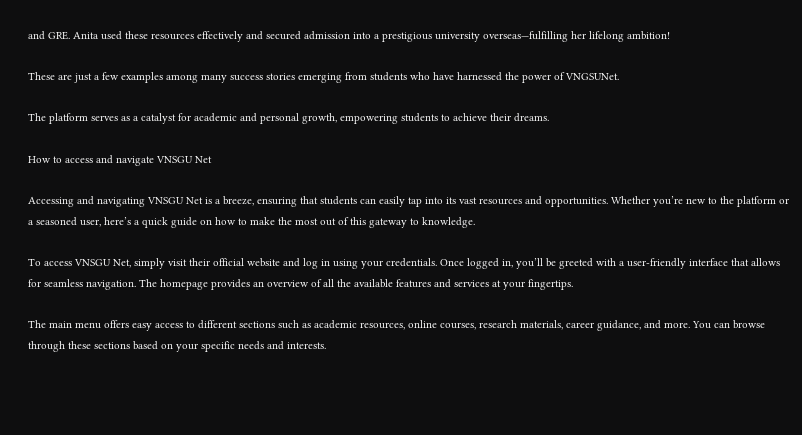and GRE. Anita used these resources effectively and secured admission into a prestigious university overseas—fulfilling her lifelong ambition!

These are just a few examples among many success stories emerging from students who have harnessed the power of VNGSUNet.

The platform serves as a catalyst for academic and personal growth, empowering students to achieve their dreams.

How to access and navigate VNSGU Net

Accessing and navigating VNSGU Net is a breeze, ensuring that students can easily tap into its vast resources and opportunities. Whether you’re new to the platform or a seasoned user, here’s a quick guide on how to make the most out of this gateway to knowledge.

To access VNSGU Net, simply visit their official website and log in using your credentials. Once logged in, you’ll be greeted with a user-friendly interface that allows for seamless navigation. The homepage provides an overview of all the available features and services at your fingertips.

The main menu offers easy access to different sections such as academic resources, online courses, research materials, career guidance, and more. You can browse through these sections based on your specific needs and interests.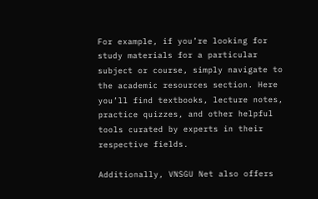For example, if you’re looking for study materials for a particular subject or course, simply navigate to the academic resources section. Here you’ll find textbooks, lecture notes, practice quizzes, and other helpful tools curated by experts in their respective fields.

Additionally, VNSGU Net also offers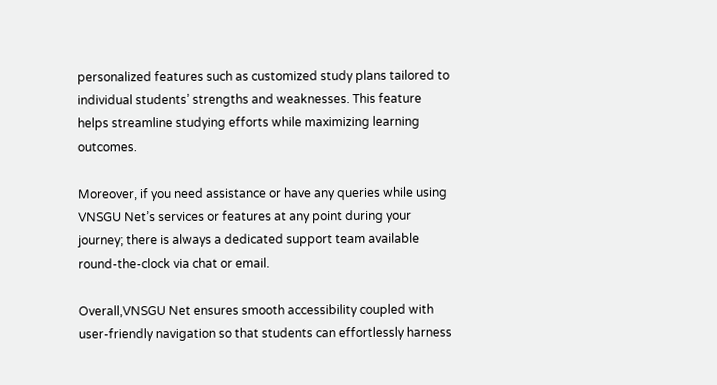personalized features such as customized study plans tailored to individual students’ strengths and weaknesses. This feature helps streamline studying efforts while maximizing learning outcomes.

Moreover, if you need assistance or have any queries while using VNSGU Net’s services or features at any point during your journey; there is always a dedicated support team available round-the-clock via chat or email.

Overall,VNSGU Net ensures smooth accessibility coupled with user-friendly navigation so that students can effortlessly harness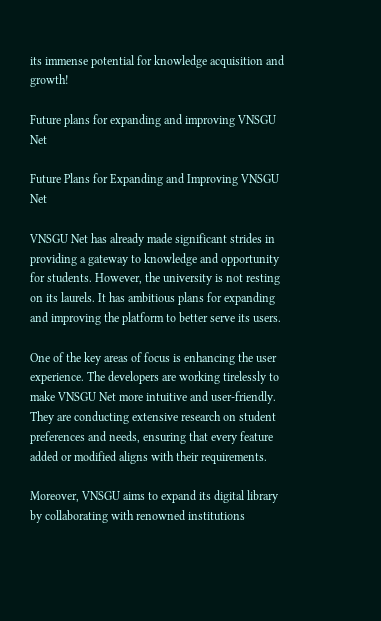its immense potential for knowledge acquisition and growth!

Future plans for expanding and improving VNSGU Net

Future Plans for Expanding and Improving VNSGU Net

VNSGU Net has already made significant strides in providing a gateway to knowledge and opportunity for students. However, the university is not resting on its laurels. It has ambitious plans for expanding and improving the platform to better serve its users.

One of the key areas of focus is enhancing the user experience. The developers are working tirelessly to make VNSGU Net more intuitive and user-friendly. They are conducting extensive research on student preferences and needs, ensuring that every feature added or modified aligns with their requirements.

Moreover, VNSGU aims to expand its digital library by collaborating with renowned institutions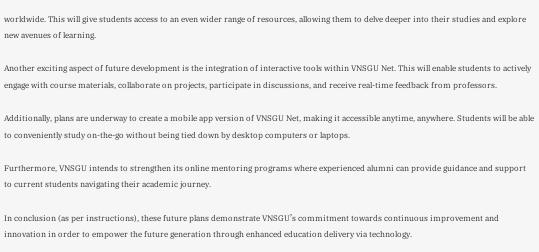worldwide. This will give students access to an even wider range of resources, allowing them to delve deeper into their studies and explore new avenues of learning.

Another exciting aspect of future development is the integration of interactive tools within VNSGU Net. This will enable students to actively engage with course materials, collaborate on projects, participate in discussions, and receive real-time feedback from professors.

Additionally, plans are underway to create a mobile app version of VNSGU Net, making it accessible anytime, anywhere. Students will be able to conveniently study on-the-go without being tied down by desktop computers or laptops.

Furthermore, VNSGU intends to strengthen its online mentoring programs where experienced alumni can provide guidance and support to current students navigating their academic journey.

In conclusion (as per instructions), these future plans demonstrate VNSGU’s commitment towards continuous improvement and innovation in order to empower the future generation through enhanced education delivery via technology.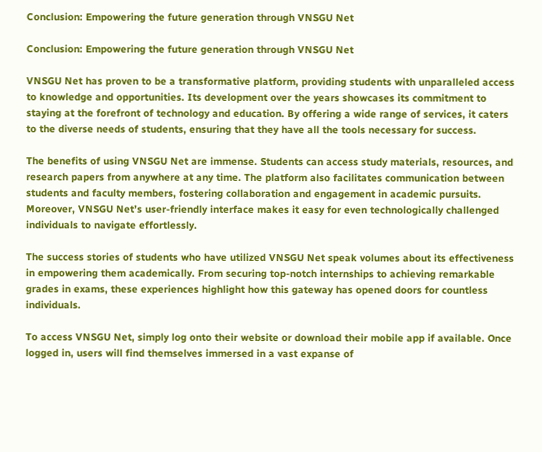Conclusion: Empowering the future generation through VNSGU Net

Conclusion: Empowering the future generation through VNSGU Net

VNSGU Net has proven to be a transformative platform, providing students with unparalleled access to knowledge and opportunities. Its development over the years showcases its commitment to staying at the forefront of technology and education. By offering a wide range of services, it caters to the diverse needs of students, ensuring that they have all the tools necessary for success.

The benefits of using VNSGU Net are immense. Students can access study materials, resources, and research papers from anywhere at any time. The platform also facilitates communication between students and faculty members, fostering collaboration and engagement in academic pursuits. Moreover, VNSGU Net’s user-friendly interface makes it easy for even technologically challenged individuals to navigate effortlessly.

The success stories of students who have utilized VNSGU Net speak volumes about its effectiveness in empowering them academically. From securing top-notch internships to achieving remarkable grades in exams, these experiences highlight how this gateway has opened doors for countless individuals.

To access VNSGU Net, simply log onto their website or download their mobile app if available. Once logged in, users will find themselves immersed in a vast expanse of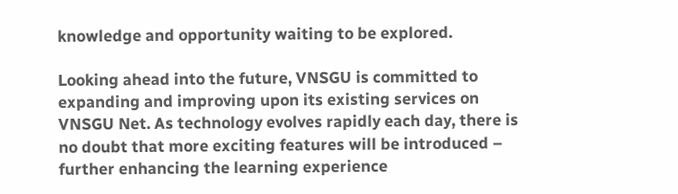knowledge and opportunity waiting to be explored.

Looking ahead into the future, VNSGU is committed to expanding and improving upon its existing services on VNSGU Net. As technology evolves rapidly each day, there is no doubt that more exciting features will be introduced – further enhancing the learning experience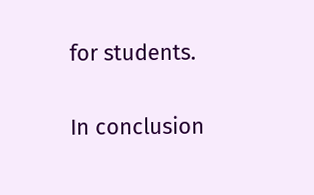for students.

In conclusion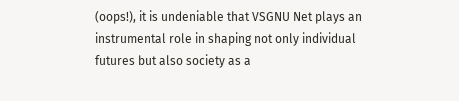(oops!), it is undeniable that VSGNU Net plays an instrumental role in shaping not only individual futures but also society as a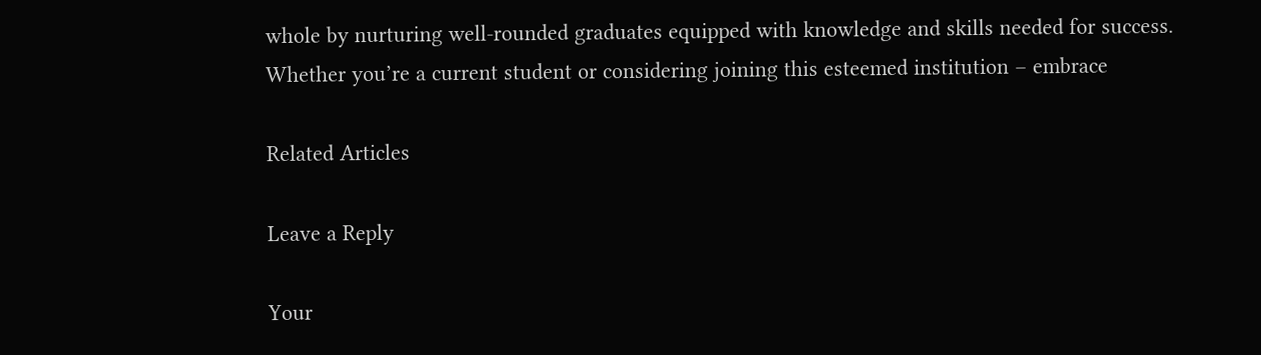whole by nurturing well-rounded graduates equipped with knowledge and skills needed for success. Whether you’re a current student or considering joining this esteemed institution – embrace

Related Articles

Leave a Reply

Your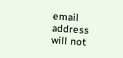email address will not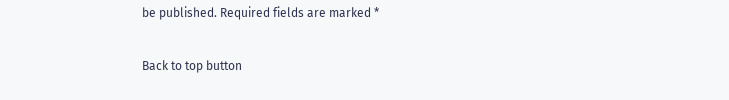be published. Required fields are marked *

Back to top button